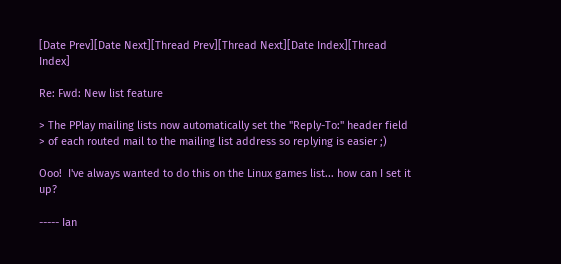[Date Prev][Date Next][Thread Prev][Thread Next][Date Index][Thread Index]

Re: Fwd: New list feature

> The PPlay mailing lists now automatically set the "Reply-To:" header field
> of each routed mail to the mailing list address so replying is easier ;)

Ooo!  I've always wanted to do this on the Linux games list... how can I set it up?

----- Ian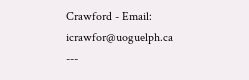Crawford - Email: icrawfor@uoguelph.ca ---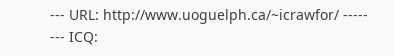--- URL: http://www.uoguelph.ca/~icrawfor/ -----
--- ICQ: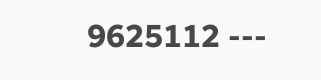9625112 ---